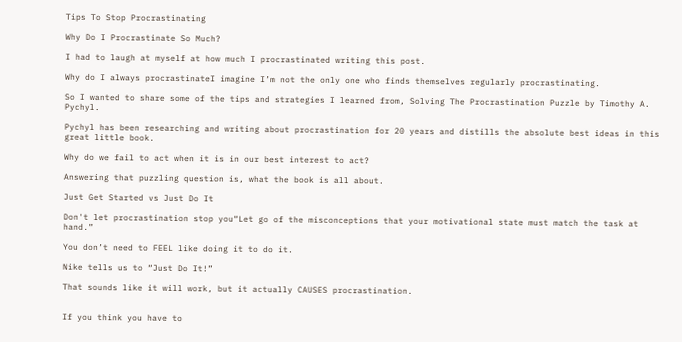Tips To Stop Procrastinating

Why Do I Procrastinate So Much?

I had to laugh at myself at how much I procrastinated writing this post.

Why do I always procrastinateI imagine I’m not the only one who finds themselves regularly procrastinating.

So I wanted to share some of the tips and strategies I learned from, Solving The Procrastination Puzzle by Timothy A. Pychyl.

Pychyl has been researching and writing about procrastination for 20 years and distills the absolute best ideas in this great little book.

Why do we fail to act when it is in our best interest to act?

Answering that puzzling question is, what the book is all about.

Just Get Started vs Just Do It

Don't let procrastination stop you“Let go of the misconceptions that your motivational state must match the task at hand.”

You don’t need to FEEL like doing it to do it.

Nike tells us to “Just Do It!”

That sounds like it will work, but it actually CAUSES procrastination.


If you think you have to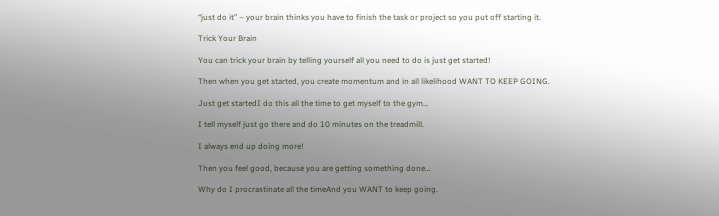“just do it” – your brain thinks you have to finish the task or project so you put off starting it.

Trick Your Brain

You can trick your brain by telling yourself all you need to do is just get started!

Then when you get started, you create momentum and in all likelihood WANT TO KEEP GOING.

Just get startedI do this all the time to get myself to the gym…

I tell myself just go there and do 10 minutes on the treadmill.

I always end up doing more!

Then you feel good, because you are getting something done…

Why do I procrastinate all the timeAnd you WANT to keep going.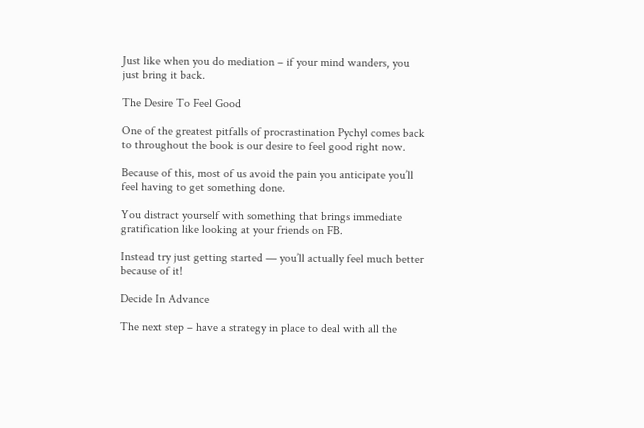Just like when you do mediation – if your mind wanders, you just bring it back.

The Desire To Feel Good

One of the greatest pitfalls of procrastination Pychyl comes back to throughout the book is our desire to feel good right now.

Because of this, most of us avoid the pain you anticipate you’ll feel having to get something done.

You distract yourself with something that brings immediate gratification like looking at your friends on FB.

Instead try just getting started — you’ll actually feel much better because of it!

Decide In Advance

The next step – have a strategy in place to deal with all the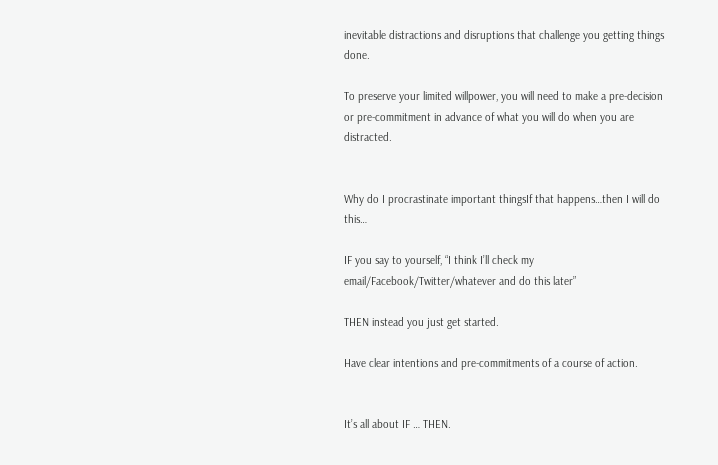inevitable distractions and disruptions that challenge you getting things done.

To preserve your limited willpower, you will need to make a pre-decision or pre-commitment in advance of what you will do when you are distracted.


Why do I procrastinate important thingsIf that happens…then I will do this…

IF you say to yourself, “I think I’ll check my email/Facebook/Twitter/whatever and do this later”

THEN instead you just get started.

Have clear intentions and pre-commitments of a course of action.


It’s all about IF … THEN.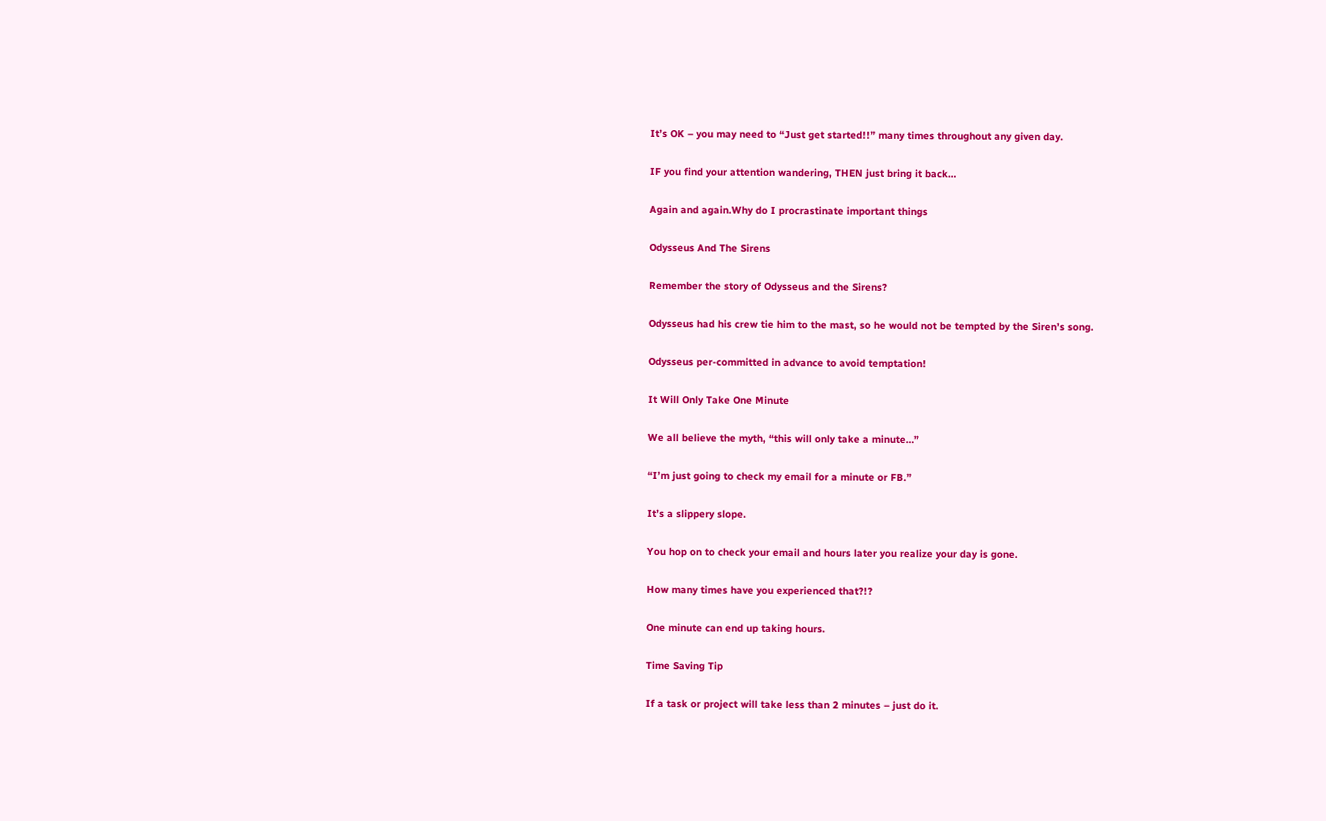It’s OK – you may need to “Just get started!!” many times throughout any given day.

IF you find your attention wandering, THEN just bring it back…

Again and again.Why do I procrastinate important things

Odysseus And The Sirens

Remember the story of Odysseus and the Sirens?

Odysseus had his crew tie him to the mast, so he would not be tempted by the Siren’s song.

Odysseus per-committed in advance to avoid temptation!

It Will Only Take One Minute

We all believe the myth, “this will only take a minute…”

“I’m just going to check my email for a minute or FB.”

It’s a slippery slope.

You hop on to check your email and hours later you realize your day is gone.

How many times have you experienced that?!?

One minute can end up taking hours.

Time Saving Tip

If a task or project will take less than 2 minutes – just do it.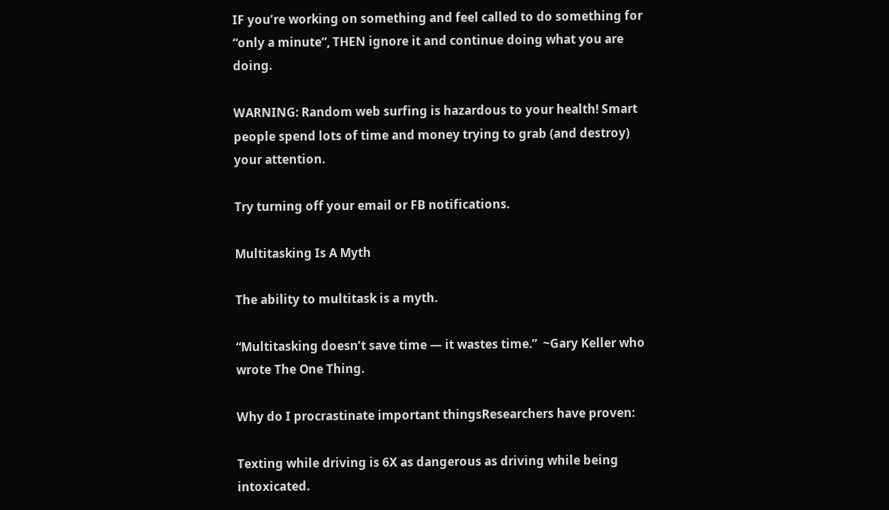IF you’re working on something and feel called to do something for “only a minute”, THEN ignore it and continue doing what you are doing.

WARNING: Random web surfing is hazardous to your health! Smart people spend lots of time and money trying to grab (and destroy) your attention.

Try turning off your email or FB notifications.

Multitasking Is A Myth

The ability to multitask is a myth.

“Multitasking doesn’t save time — it wastes time.”  ~Gary Keller who wrote The One Thing.

Why do I procrastinate important thingsResearchers have proven:

Texting while driving is 6X as dangerous as driving while being intoxicated.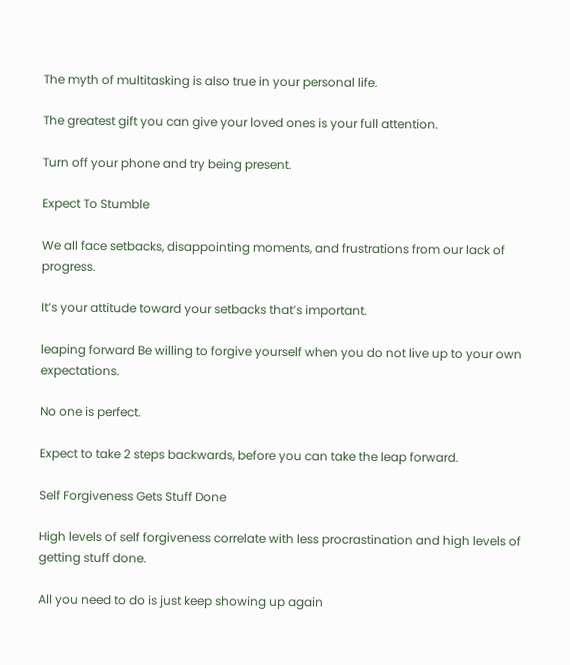The myth of multitasking is also true in your personal life.

The greatest gift you can give your loved ones is your full attention.

Turn off your phone and try being present.

Expect To Stumble

We all face setbacks, disappointing moments, and frustrations from our lack of progress.

It’s your attitude toward your setbacks that’s important.

leaping forward Be willing to forgive yourself when you do not live up to your own expectations.

No one is perfect.

Expect to take 2 steps backwards, before you can take the leap forward.

Self Forgiveness Gets Stuff Done

High levels of self forgiveness correlate with less procrastination and high levels of getting stuff done.

All you need to do is just keep showing up again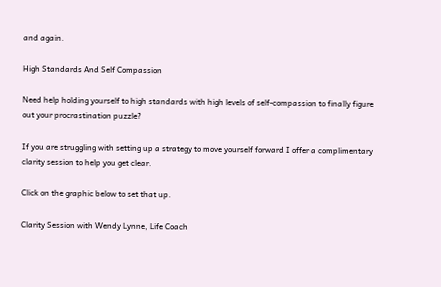and again.

High Standards And Self Compassion

Need help holding yourself to high standards with high levels of self-compassion to finally figure out your procrastination puzzle?

If you are struggling with setting up a strategy to move yourself forward I offer a complimentary clarity session to help you get clear.

Click on the graphic below to set that up.

Clarity Session with Wendy Lynne, Life Coach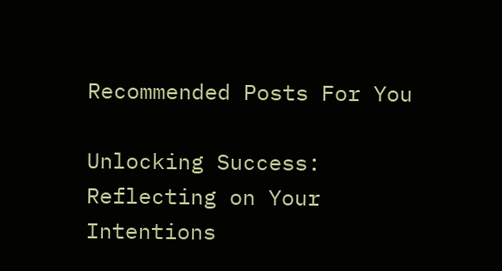Recommended Posts For You

Unlocking Success: Reflecting on Your Intentions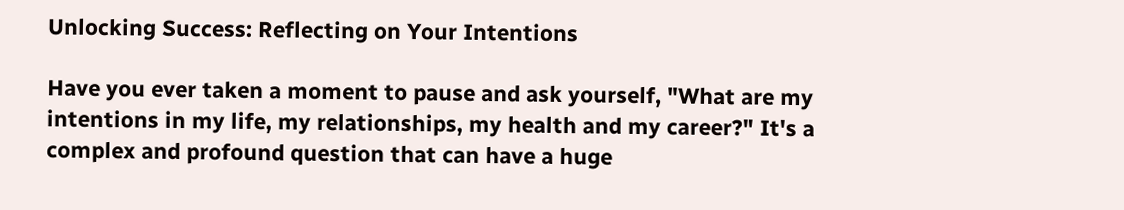Unlocking Success: Reflecting on Your Intentions

Have you ever taken a moment to pause and ask yourself, "What are my intentions in my life, my relationships, my health and my career?" It's a complex and profound question that can have a huge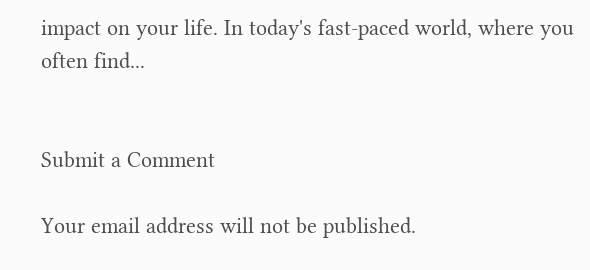impact on your life. In today's fast-paced world, where you often find...


Submit a Comment

Your email address will not be published.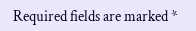Required fields are marked *